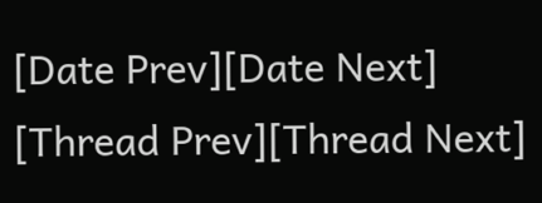[Date Prev][Date Next] [Thread Prev][Thread Next]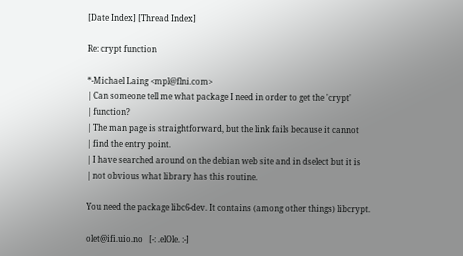[Date Index] [Thread Index]

Re: crypt function

*-Michael Laing <mpl@flni.com>
| Can someone tell me what package I need in order to get the 'crypt'
| function?
| The man page is straightforward, but the link fails because it cannot
| find the entry point.
| I have searched around on the debian web site and in dselect but it is
| not obvious what library has this routine.

You need the package libc6-dev. It contains (among other things) libcrypt.

olet@ifi.uio.no   [-: .elOle. :-]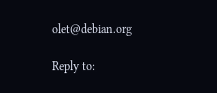olet@debian.org

Reply to: